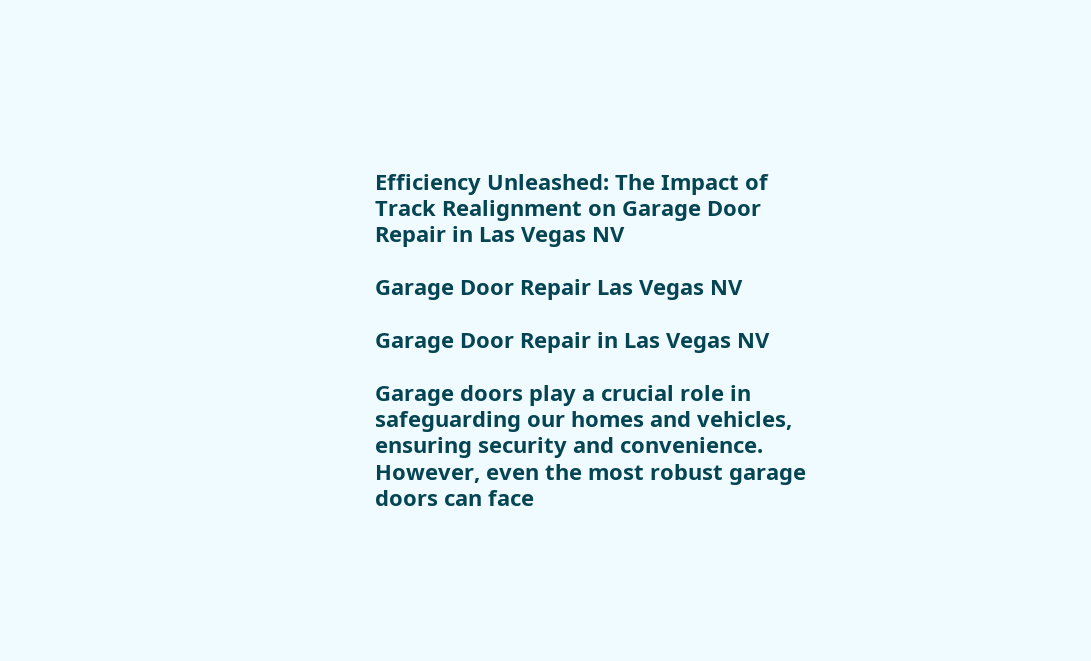Efficiency Unleashed: The Impact of Track Realignment on Garage Door Repair in Las Vegas NV

Garage Door Repair Las Vegas NV

Garage Door Repair in Las Vegas NV

Garage doors play a crucial role in safeguarding our homes and vehicles, ensuring security and convenience. However, even the most robust garage doors can face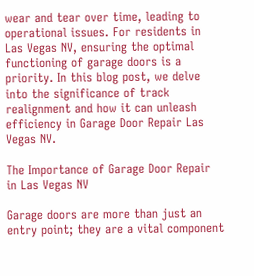wear and tear over time, leading to operational issues. For residents in Las Vegas NV, ensuring the optimal functioning of garage doors is a priority. In this blog post, we delve into the significance of track realignment and how it can unleash efficiency in Garage Door Repair Las Vegas NV.

The Importance of Garage Door Repair in Las Vegas NV

Garage doors are more than just an entry point; they are a vital component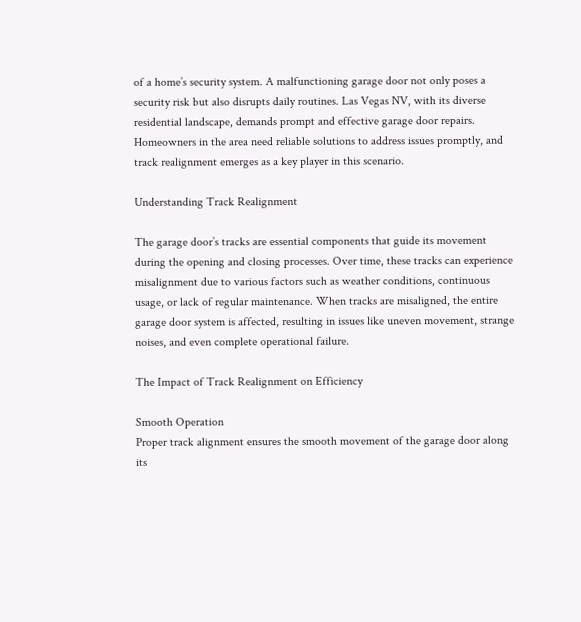of a home’s security system. A malfunctioning garage door not only poses a security risk but also disrupts daily routines. Las Vegas NV, with its diverse residential landscape, demands prompt and effective garage door repairs. Homeowners in the area need reliable solutions to address issues promptly, and track realignment emerges as a key player in this scenario.

Understanding Track Realignment

The garage door’s tracks are essential components that guide its movement during the opening and closing processes. Over time, these tracks can experience misalignment due to various factors such as weather conditions, continuous usage, or lack of regular maintenance. When tracks are misaligned, the entire garage door system is affected, resulting in issues like uneven movement, strange noises, and even complete operational failure.

The Impact of Track Realignment on Efficiency

Smooth Operation
Proper track alignment ensures the smooth movement of the garage door along its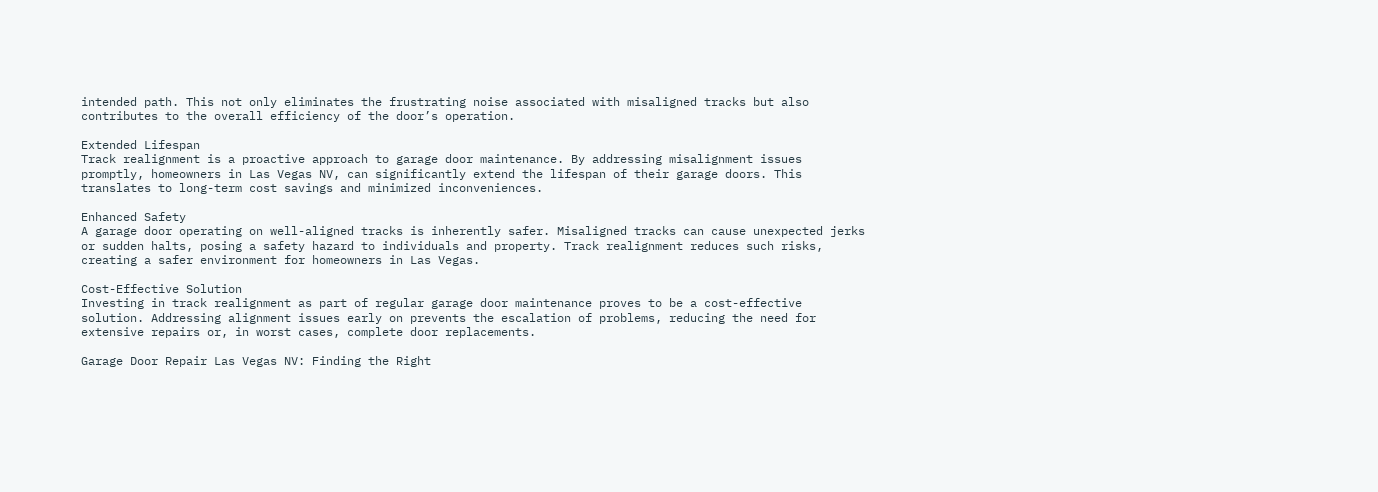intended path. This not only eliminates the frustrating noise associated with misaligned tracks but also contributes to the overall efficiency of the door’s operation.

Extended Lifespan
Track realignment is a proactive approach to garage door maintenance. By addressing misalignment issues promptly, homeowners in Las Vegas NV, can significantly extend the lifespan of their garage doors. This translates to long-term cost savings and minimized inconveniences.

Enhanced Safety
A garage door operating on well-aligned tracks is inherently safer. Misaligned tracks can cause unexpected jerks or sudden halts, posing a safety hazard to individuals and property. Track realignment reduces such risks, creating a safer environment for homeowners in Las Vegas.

Cost-Effective Solution
Investing in track realignment as part of regular garage door maintenance proves to be a cost-effective solution. Addressing alignment issues early on prevents the escalation of problems, reducing the need for extensive repairs or, in worst cases, complete door replacements.

Garage Door Repair Las Vegas NV: Finding the Right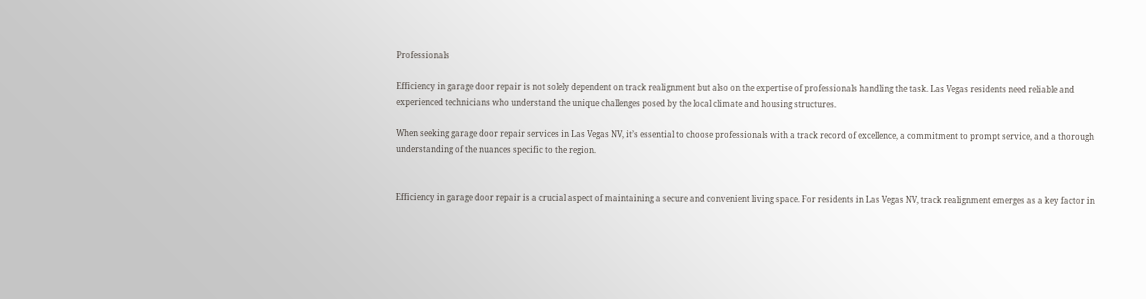Professionals

Efficiency in garage door repair is not solely dependent on track realignment but also on the expertise of professionals handling the task. Las Vegas residents need reliable and experienced technicians who understand the unique challenges posed by the local climate and housing structures.

When seeking garage door repair services in Las Vegas NV, it’s essential to choose professionals with a track record of excellence, a commitment to prompt service, and a thorough understanding of the nuances specific to the region.


Efficiency in garage door repair is a crucial aspect of maintaining a secure and convenient living space. For residents in Las Vegas NV, track realignment emerges as a key factor in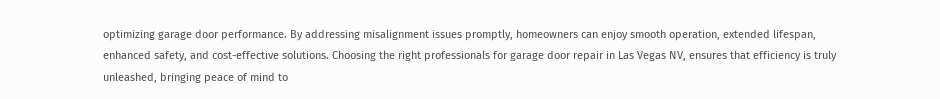optimizing garage door performance. By addressing misalignment issues promptly, homeowners can enjoy smooth operation, extended lifespan, enhanced safety, and cost-effective solutions. Choosing the right professionals for garage door repair in Las Vegas NV, ensures that efficiency is truly unleashed, bringing peace of mind to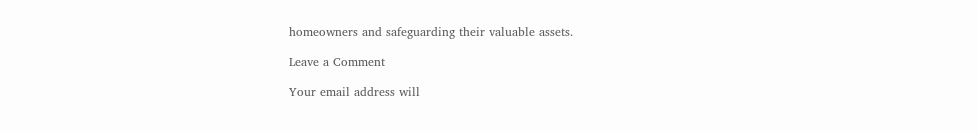homeowners and safeguarding their valuable assets.

Leave a Comment

Your email address will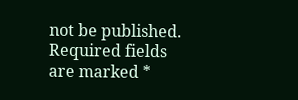not be published. Required fields are marked *